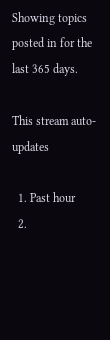Showing topics posted in for the last 365 days.

This stream auto-updates

  1. Past hour
  2.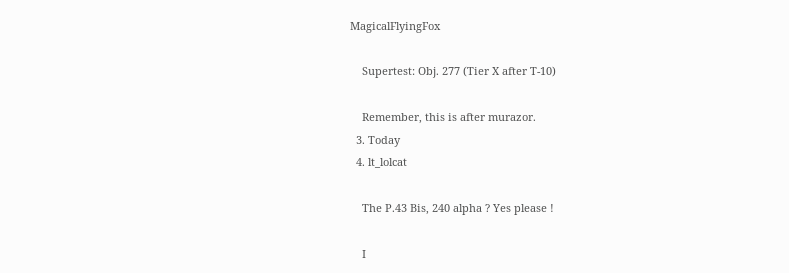MagicalFlyingFox

    Supertest: Obj. 277 (Tier X after T-10)

    Remember, this is after murazor.
  3. Today
  4. lt_lolcat

    The P.43 Bis, 240 alpha ? Yes please !

    I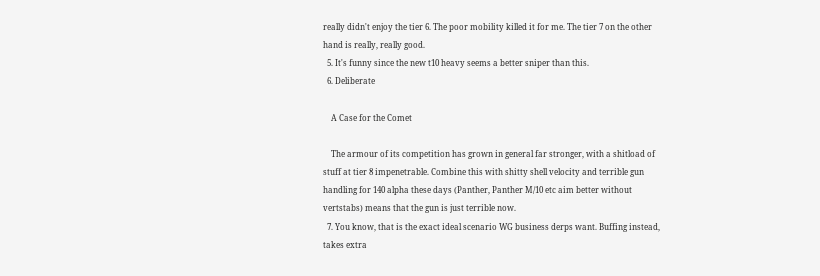really didn't enjoy the tier 6. The poor mobility killed it for me. The tier 7 on the other hand is really, really good.
  5. It's funny since the new t10 heavy seems a better sniper than this.
  6. Deliberate

    A Case for the Comet

    The armour of its competition has grown in general far stronger, with a shitload of stuff at tier 8 impenetrable. Combine this with shitty shell velocity and terrible gun handling for 140 alpha these days (Panther, Panther M/10 etc aim better without vertstabs) means that the gun is just terrible now.
  7. You know, that is the exact ideal scenario WG business derps want. Buffing instead, takes extra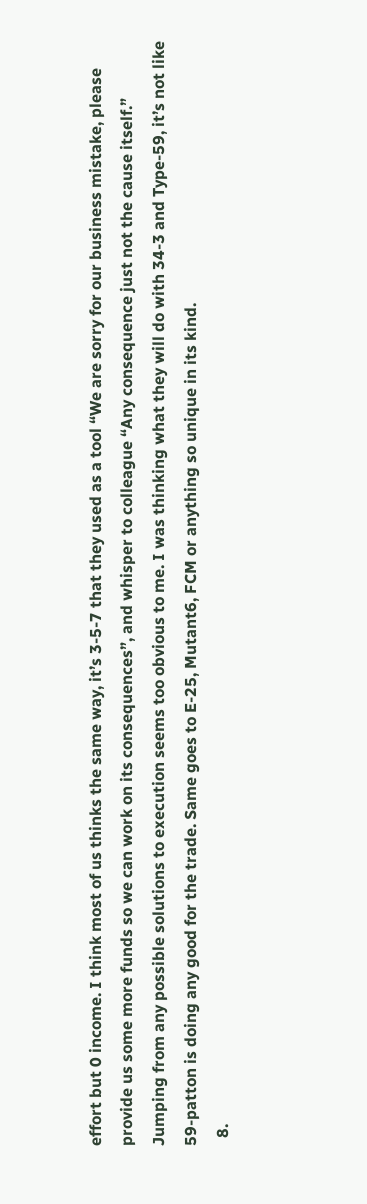effort but 0 income. I think most of us thinks the same way, it’s 3-5-7 that they used as a tool “We are sorry for our business mistake, please provide us some more funds so we can work on its consequences”, and whisper to colleague “Any consequence just not the cause itself.” Jumping from any possible solutions to execution seems too obvious to me. I was thinking what they will do with 34-3 and Type-59, it’s not like 59-patton is doing any good for the trade. Same goes to E-25, Mutant6, FCM or anything so unique in its kind.
  8.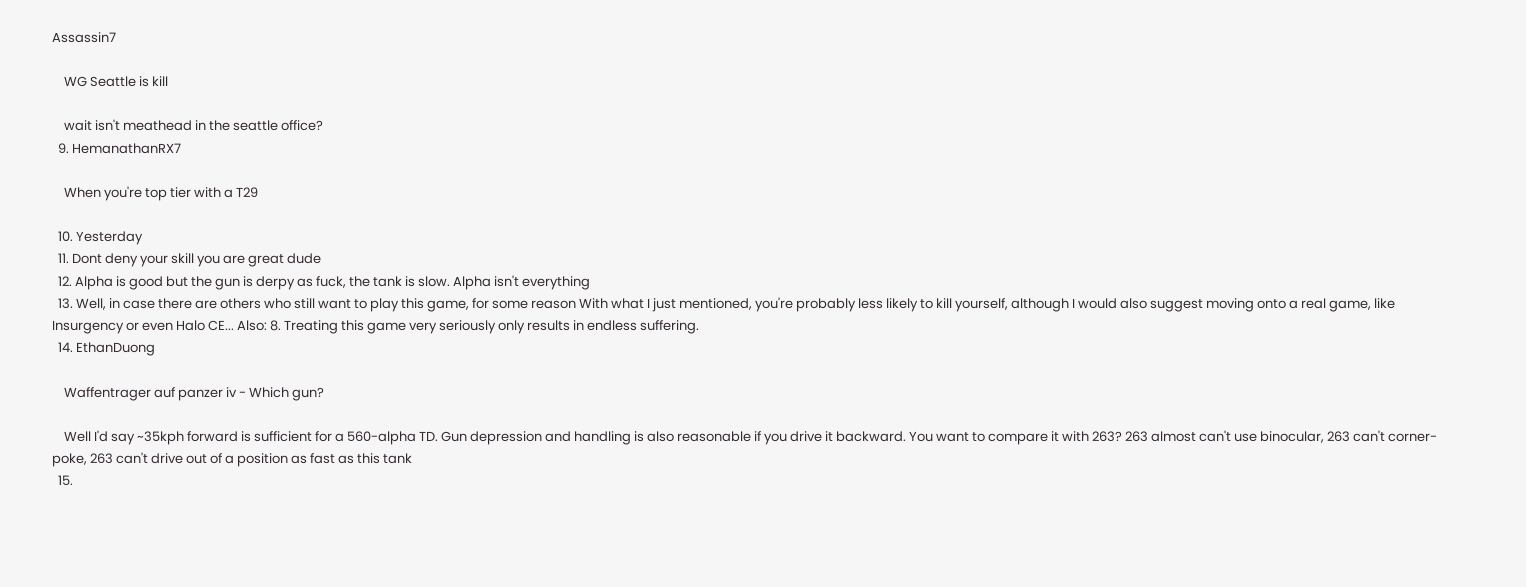Assassin7

    WG Seattle is kill

    wait isn't meathead in the seattle office?
  9. HemanathanRX7

    When you're top tier with a T29

  10. Yesterday
  11. Dont deny your skill you are great dude
  12. Alpha is good but the gun is derpy as fuck, the tank is slow. Alpha isn't everything
  13. Well, in case there are others who still want to play this game, for some reason With what I just mentioned, you're probably less likely to kill yourself, although I would also suggest moving onto a real game, like Insurgency or even Halo CE... Also: 8. Treating this game very seriously only results in endless suffering.
  14. EthanDuong

    Waffentrager auf panzer iv - Which gun?

    Well I'd say ~35kph forward is sufficient for a 560-alpha TD. Gun depression and handling is also reasonable if you drive it backward. You want to compare it with 263? 263 almost can't use binocular, 263 can't corner-poke, 263 can't drive out of a position as fast as this tank
  15.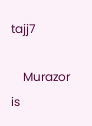tajj7

    Murazor is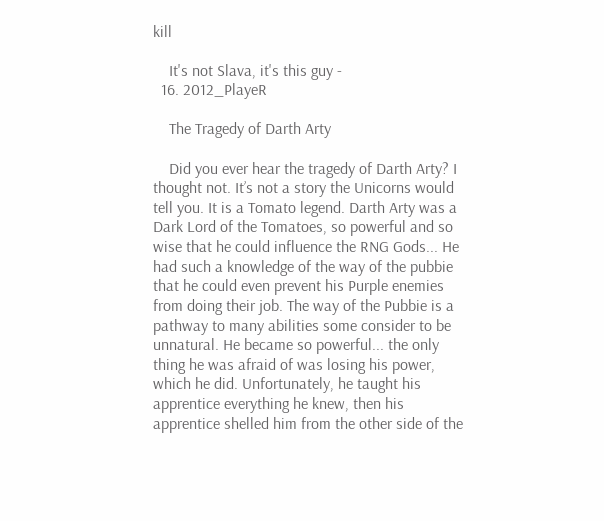kill

    It's not Slava, it's this guy -
  16. 2012_PlayeR

    The Tragedy of Darth Arty

    Did you ever hear the tragedy of Darth Arty? I thought not. It’s not a story the Unicorns would tell you. It is a Tomato legend. Darth Arty was a Dark Lord of the Tomatoes, so powerful and so wise that he could influence the RNG Gods... He had such a knowledge of the way of the pubbie that he could even prevent his Purple enemies from doing their job. The way of the Pubbie is a pathway to many abilities some consider to be unnatural. He became so powerful... the only thing he was afraid of was losing his power, which he did. Unfortunately, he taught his apprentice everything he knew, then his apprentice shelled him from the other side of the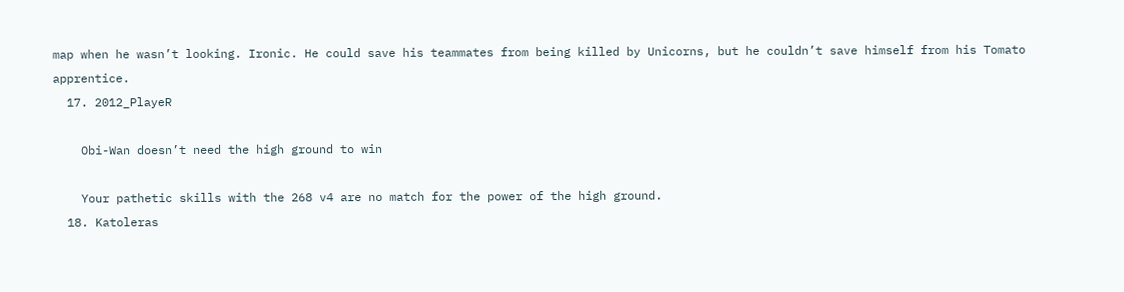map when he wasn’t looking. Ironic. He could save his teammates from being killed by Unicorns, but he couldn’t save himself from his Tomato apprentice.
  17. 2012_PlayeR

    Obi-Wan doesn’t need the high ground to win

    Your pathetic skills with the 268 v4 are no match for the power of the high ground.
  18. Katoleras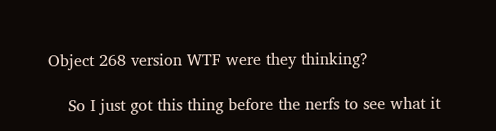Object 268 version WTF were they thinking?

    So I just got this thing before the nerfs to see what it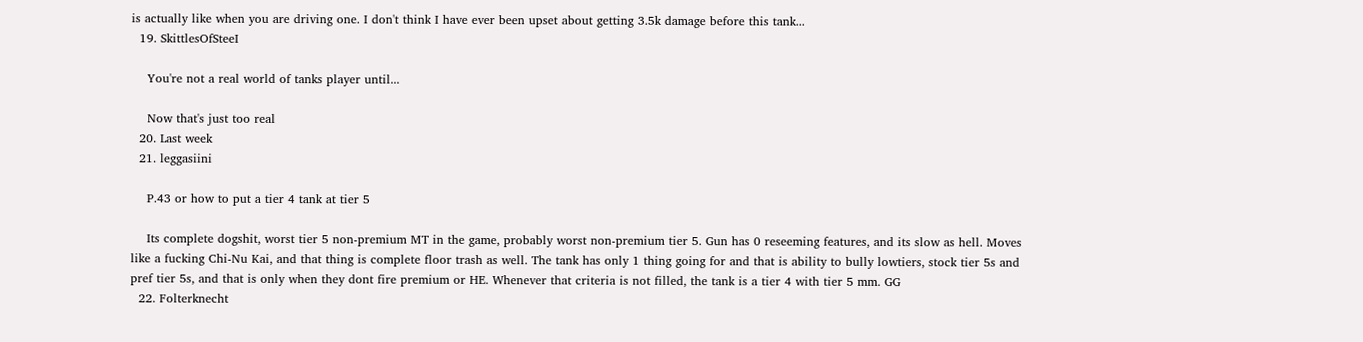is actually like when you are driving one. I don't think I have ever been upset about getting 3.5k damage before this tank...
  19. SkittlesOfSteeI

    You're not a real world of tanks player until...

    Now that's just too real
  20. Last week
  21. leggasiini

    P.43 or how to put a tier 4 tank at tier 5

    Its complete dogshit, worst tier 5 non-premium MT in the game, probably worst non-premium tier 5. Gun has 0 reseeming features, and its slow as hell. Moves like a fucking Chi-Nu Kai, and that thing is complete floor trash as well. The tank has only 1 thing going for and that is ability to bully lowtiers, stock tier 5s and pref tier 5s, and that is only when they dont fire premium or HE. Whenever that criteria is not filled, the tank is a tier 4 with tier 5 mm. GG
  22. Folterknecht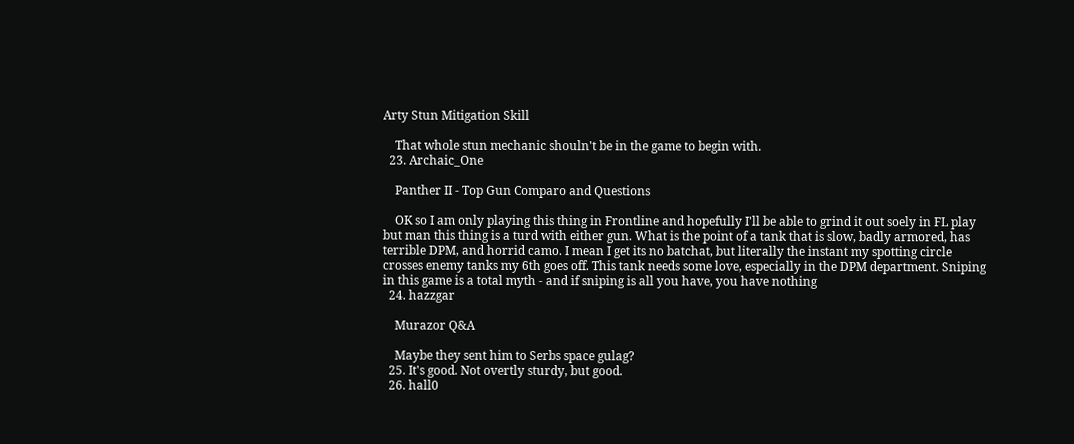Arty Stun Mitigation Skill

    That whole stun mechanic shouln't be in the game to begin with.
  23. Archaic_One

    Panther II - Top Gun Comparo and Questions

    OK so I am only playing this thing in Frontline and hopefully I'll be able to grind it out soely in FL play but man this thing is a turd with either gun. What is the point of a tank that is slow, badly armored, has terrible DPM, and horrid camo. I mean I get its no batchat, but literally the instant my spotting circle crosses enemy tanks my 6th goes off. This tank needs some love, especially in the DPM department. Sniping in this game is a total myth - and if sniping is all you have, you have nothing
  24. hazzgar

    Murazor Q&A

    Maybe they sent him to Serbs space gulag?
  25. It's good. Not overtly sturdy, but good.
  26. hall0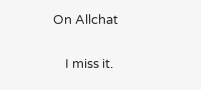On Allchat

    I miss it.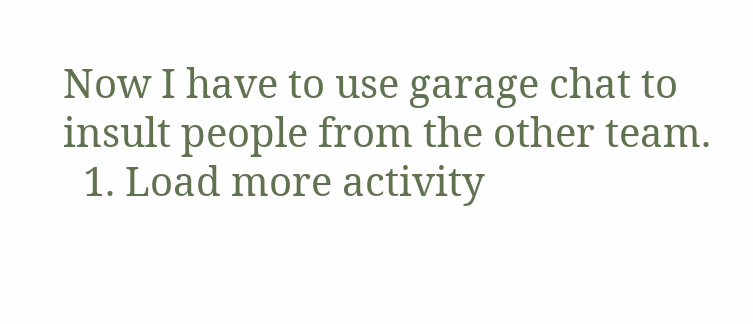Now I have to use garage chat to insult people from the other team.
  1. Load more activity